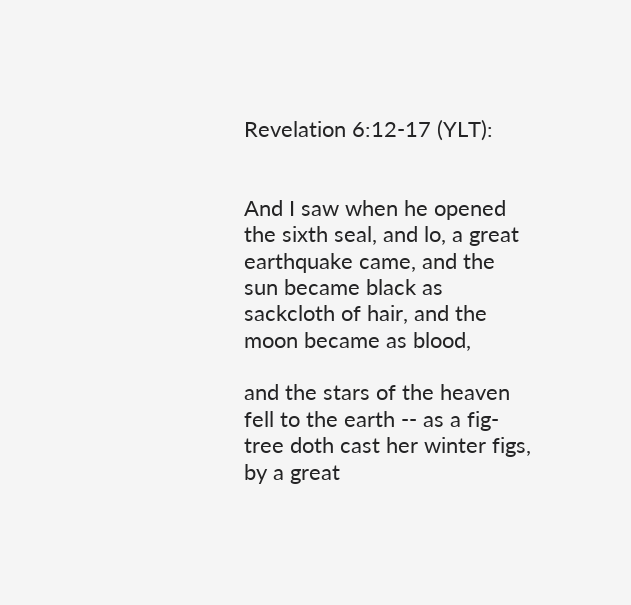Revelation 6:12-17 (YLT):


And I saw when he opened the sixth seal, and lo, a great earthquake came, and the sun became black as sackcloth of hair, and the moon became as blood,

and the stars of the heaven fell to the earth -- as a fig-tree doth cast her winter figs, by a great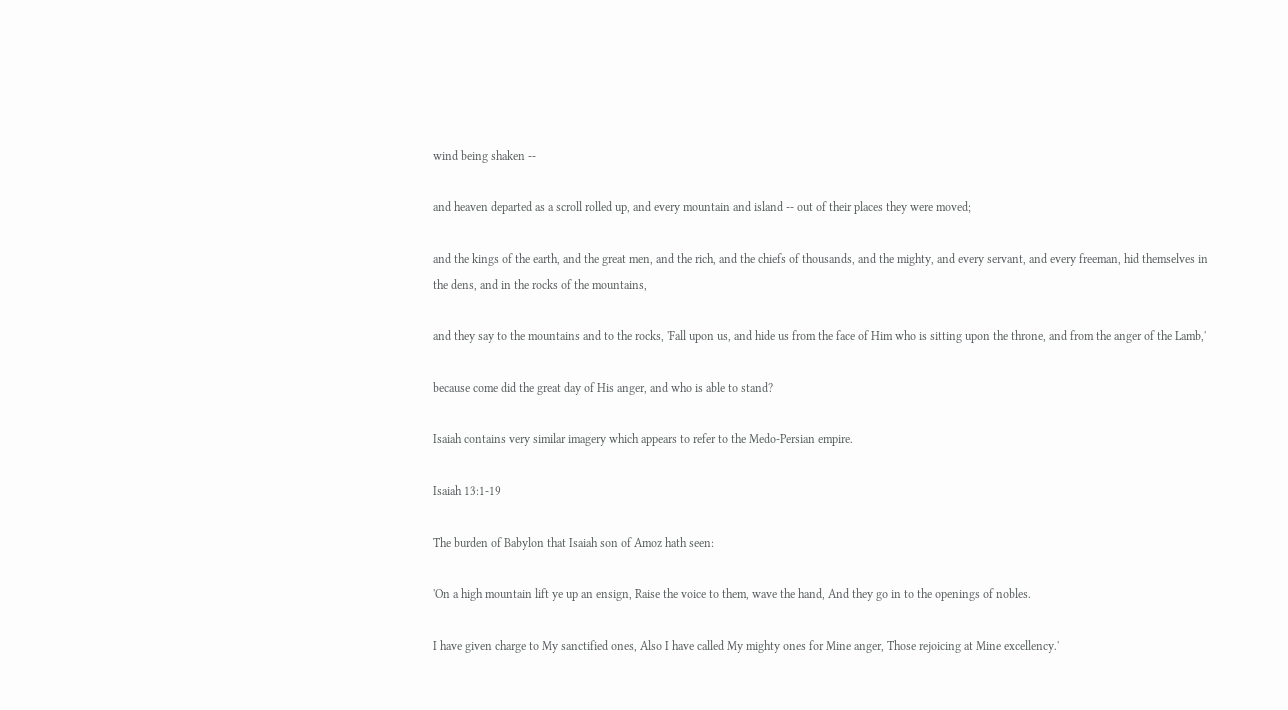wind being shaken --

and heaven departed as a scroll rolled up, and every mountain and island -- out of their places they were moved;

and the kings of the earth, and the great men, and the rich, and the chiefs of thousands, and the mighty, and every servant, and every freeman, hid themselves in the dens, and in the rocks of the mountains,

and they say to the mountains and to the rocks, 'Fall upon us, and hide us from the face of Him who is sitting upon the throne, and from the anger of the Lamb,'

because come did the great day of His anger, and who is able to stand?

Isaiah contains very similar imagery which appears to refer to the Medo-Persian empire.

Isaiah 13:1-19

The burden of Babylon that Isaiah son of Amoz hath seen:

'On a high mountain lift ye up an ensign, Raise the voice to them, wave the hand, And they go in to the openings of nobles.

I have given charge to My sanctified ones, Also I have called My mighty ones for Mine anger, Those rejoicing at Mine excellency.'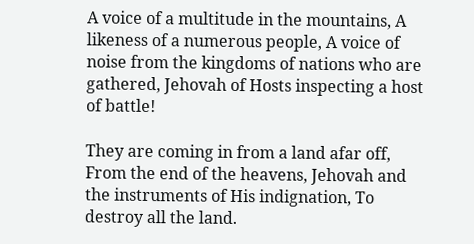A voice of a multitude in the mountains, A likeness of a numerous people, A voice of noise from the kingdoms of nations who are gathered, Jehovah of Hosts inspecting a host of battle!

They are coming in from a land afar off, From the end of the heavens, Jehovah and the instruments of His indignation, To destroy all the land.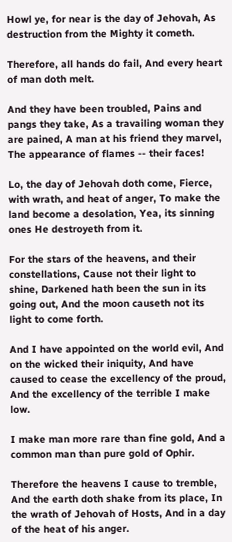Howl ye, for near is the day of Jehovah, As destruction from the Mighty it cometh.

Therefore, all hands do fail, And every heart of man doth melt.

And they have been troubled, Pains and pangs they take, As a travailing woman they are pained, A man at his friend they marvel, The appearance of flames -- their faces!

Lo, the day of Jehovah doth come, Fierce, with wrath, and heat of anger, To make the land become a desolation, Yea, its sinning ones He destroyeth from it.

For the stars of the heavens, and their constellations, Cause not their light to shine, Darkened hath been the sun in its going out, And the moon causeth not its light to come forth.

And I have appointed on the world evil, And on the wicked their iniquity, And have caused to cease the excellency of the proud, And the excellency of the terrible I make low.

I make man more rare than fine gold, And a common man than pure gold of Ophir.

Therefore the heavens I cause to tremble, And the earth doth shake from its place, In the wrath of Jehovah of Hosts, And in a day of the heat of his anger.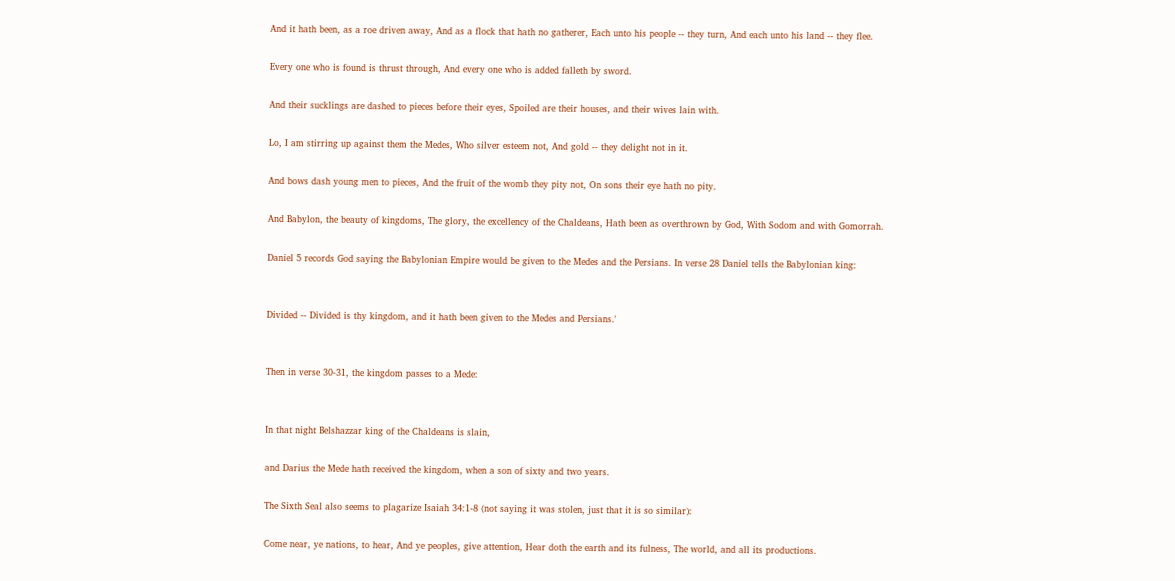And it hath been, as a roe driven away, And as a flock that hath no gatherer, Each unto his people -- they turn, And each unto his land -- they flee.

Every one who is found is thrust through, And every one who is added falleth by sword.

And their sucklings are dashed to pieces before their eyes, Spoiled are their houses, and their wives lain with.

Lo, I am stirring up against them the Medes, Who silver esteem not, And gold -- they delight not in it.

And bows dash young men to pieces, And the fruit of the womb they pity not, On sons their eye hath no pity.

And Babylon, the beauty of kingdoms, The glory, the excellency of the Chaldeans, Hath been as overthrown by God, With Sodom and with Gomorrah.

Daniel 5 records God saying the Babylonian Empire would be given to the Medes and the Persians. In verse 28 Daniel tells the Babylonian king:


Divided -- Divided is thy kingdom, and it hath been given to the Medes and Persians.'


Then in verse 30-31, the kingdom passes to a Mede:


In that night Belshazzar king of the Chaldeans is slain,

and Darius the Mede hath received the kingdom, when a son of sixty and two years.

The Sixth Seal also seems to plagarize Isaiah 34:1-8 (not saying it was stolen, just that it is so similar):

Come near, ye nations, to hear, And ye peoples, give attention, Hear doth the earth and its fulness, The world, and all its productions.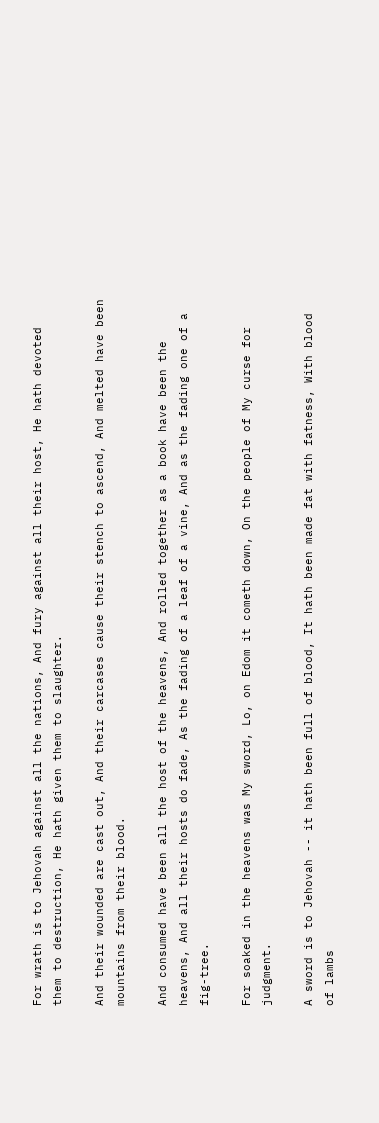For wrath is to Jehovah against all the nations, And fury against all their host, He hath devoted them to destruction, He hath given them to slaughter.

And their wounded are cast out, And their carcases cause their stench to ascend, And melted have been mountains from their blood.

And consumed have been all the host of the heavens, And rolled together as a book have been the heavens, And all their hosts do fade, As the fading of a leaf of a vine, And as the fading one of a fig-tree.

For soaked in the heavens was My sword, Lo, on Edom it cometh down, On the people of My curse for judgment.

A sword is to Jehovah -- it hath been full of blood, It hath been made fat with fatness, With blood of lambs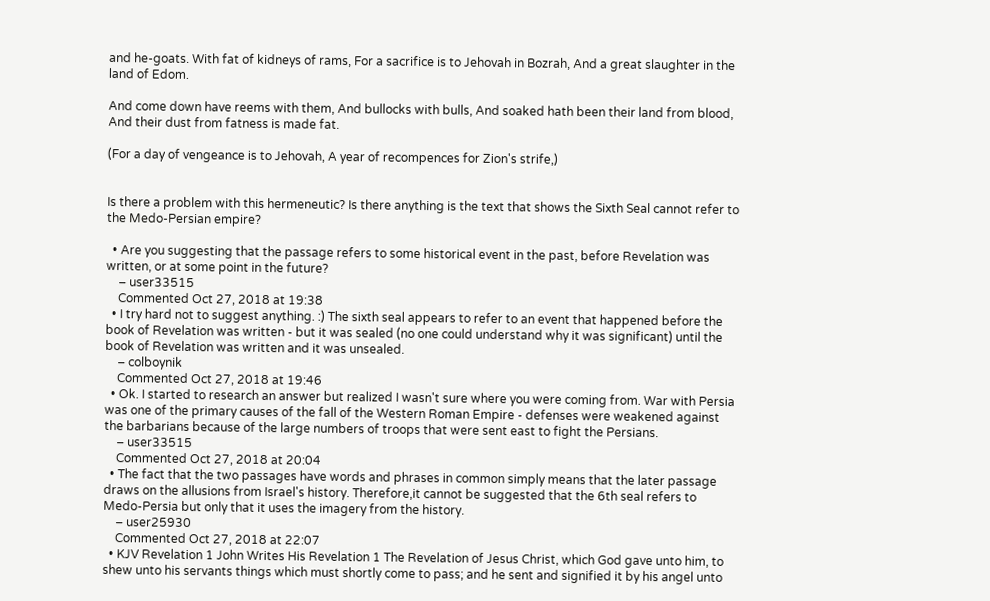and he-goats. With fat of kidneys of rams, For a sacrifice is to Jehovah in Bozrah, And a great slaughter in the land of Edom.

And come down have reems with them, And bullocks with bulls, And soaked hath been their land from blood, And their dust from fatness is made fat.

(For a day of vengeance is to Jehovah, A year of recompences for Zion's strife,)


Is there a problem with this hermeneutic? Is there anything is the text that shows the Sixth Seal cannot refer to the Medo-Persian empire?

  • Are you suggesting that the passage refers to some historical event in the past, before Revelation was written, or at some point in the future?
    – user33515
    Commented Oct 27, 2018 at 19:38
  • I try hard not to suggest anything. :) The sixth seal appears to refer to an event that happened before the book of Revelation was written - but it was sealed (no one could understand why it was significant) until the book of Revelation was written and it was unsealed.
    – colboynik
    Commented Oct 27, 2018 at 19:46
  • Ok. I started to research an answer but realized I wasn't sure where you were coming from. War with Persia was one of the primary causes of the fall of the Western Roman Empire - defenses were weakened against the barbarians because of the large numbers of troops that were sent east to fight the Persians.
    – user33515
    Commented Oct 27, 2018 at 20:04
  • The fact that the two passages have words and phrases in common simply means that the later passage draws on the allusions from Israel's history. Therefore,it cannot be suggested that the 6th seal refers to Medo-Persia but only that it uses the imagery from the history.
    – user25930
    Commented Oct 27, 2018 at 22:07
  • KJV Revelation 1 John Writes His Revelation 1 The Revelation of Jesus Christ, which God gave unto him, to shew unto his servants things which must shortly come to pass; and he sent and signified it by his angel unto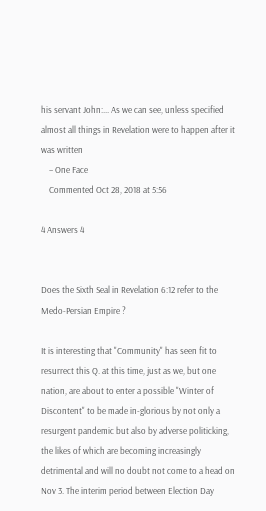his servant John:... As we can see, unless specified almost all things in Revelation were to happen after it was written
    – One Face
    Commented Oct 28, 2018 at 5:56

4 Answers 4


Does the Sixth Seal in Revelation 6:12 refer to the Medo-Persian Empire ?

It is interesting that "Community" has seen fit to resurrect this Q. at this time, just as we, but one nation, are about to enter a possible "Winter of Discontent" to be made in-glorious by not only a resurgent pandemic but also by adverse politicking, the likes of which are becoming increasingly detrimental and will no doubt not come to a head on Nov 3. The interim period between Election Day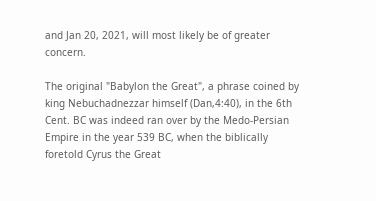and Jan 20, 2021, will most likely be of greater concern.

The original "Babylon the Great", a phrase coined by king Nebuchadnezzar himself (Dan,4:40), in the 6th Cent. BC was indeed ran over by the Medo-Persian Empire in the year 539 BC, when the biblically foretold Cyrus the Great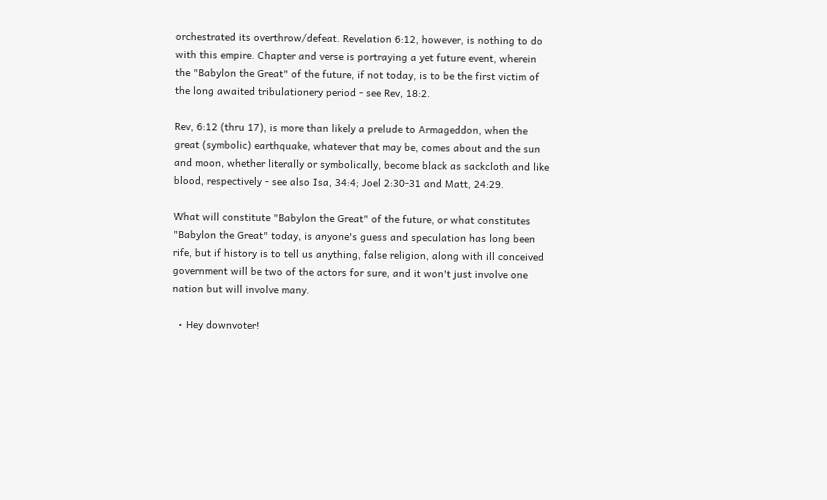orchestrated its overthrow/defeat. Revelation 6:12, however, is nothing to do with this empire. Chapter and verse is portraying a yet future event, wherein the "Babylon the Great" of the future, if not today, is to be the first victim of the long awaited tribulationery period - see Rev, 18:2.

Rev, 6:12 (thru 17), is more than likely a prelude to Armageddon, when the great (symbolic) earthquake, whatever that may be, comes about and the sun and moon, whether literally or symbolically, become black as sackcloth and like blood, respectively - see also Isa, 34:4; Joel 2:30-31 and Matt, 24:29.

What will constitute "Babylon the Great" of the future, or what constitutes "Babylon the Great" today, is anyone's guess and speculation has long been rife, but if history is to tell us anything, false religion, along with ill conceived government will be two of the actors for sure, and it won't just involve one nation but will involve many.

  • Hey downvoter!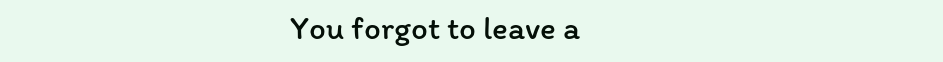You forgot to leave a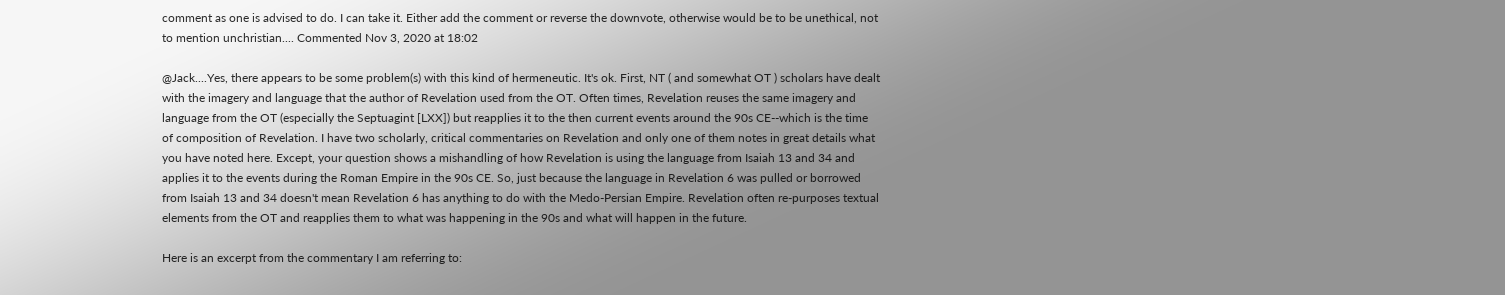comment as one is advised to do. I can take it. Either add the comment or reverse the downvote, otherwise would be to be unethical, not to mention unchristian.... Commented Nov 3, 2020 at 18:02

@Jack....Yes, there appears to be some problem(s) with this kind of hermeneutic. It's ok. First, NT ( and somewhat OT ) scholars have dealt with the imagery and language that the author of Revelation used from the OT. Often times, Revelation reuses the same imagery and language from the OT (especially the Septuagint [LXX]) but reapplies it to the then current events around the 90s CE--which is the time of composition of Revelation. I have two scholarly, critical commentaries on Revelation and only one of them notes in great details what you have noted here. Except, your question shows a mishandling of how Revelation is using the language from Isaiah 13 and 34 and applies it to the events during the Roman Empire in the 90s CE. So, just because the language in Revelation 6 was pulled or borrowed from Isaiah 13 and 34 doesn't mean Revelation 6 has anything to do with the Medo-Persian Empire. Revelation often re-purposes textual elements from the OT and reapplies them to what was happening in the 90s and what will happen in the future.

Here is an excerpt from the commentary I am referring to: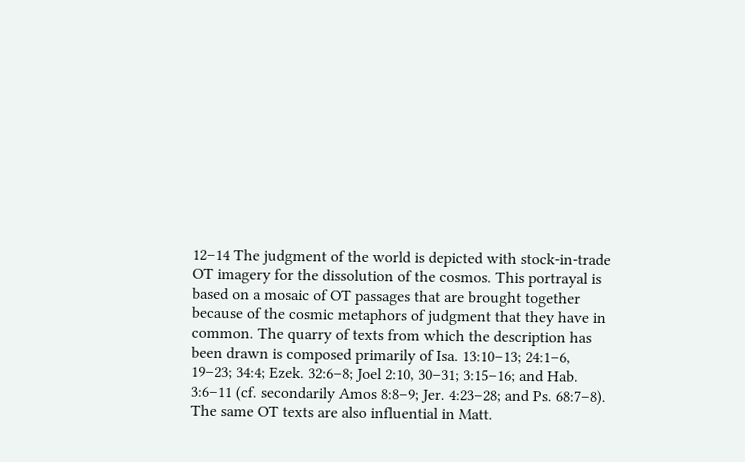12–14 The judgment of the world is depicted with stock-in-trade OT imagery for the dissolution of the cosmos. This portrayal is based on a mosaic of OT passages that are brought together because of the cosmic metaphors of judgment that they have in common. The quarry of texts from which the description has been drawn is composed primarily of Isa. 13:10–13; 24:1–6, 19–23; 34:4; Ezek. 32:6–8; Joel 2:10, 30–31; 3:15–16; and Hab. 3:6–11 (cf. secondarily Amos 8:8–9; Jer. 4:23–28; and Ps. 68:7–8). The same OT texts are also influential in Matt.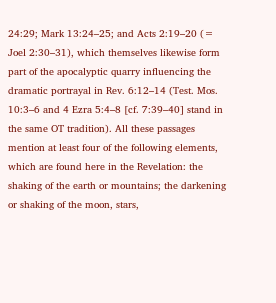24:29; Mark 13:24–25; and Acts 2:19–20 (= Joel 2:30–31), which themselves likewise form part of the apocalyptic quarry influencing the dramatic portrayal in Rev. 6:12–14 (Test. Mos. 10:3–6 and 4 Ezra 5:4–8 [cf. 7:39–40] stand in the same OT tradition). All these passages mention at least four of the following elements, which are found here in the Revelation: the shaking of the earth or mountains; the darkening or shaking of the moon, stars,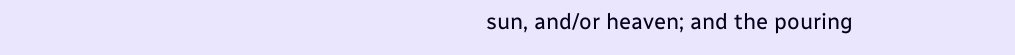sun, and/or heaven; and the pouring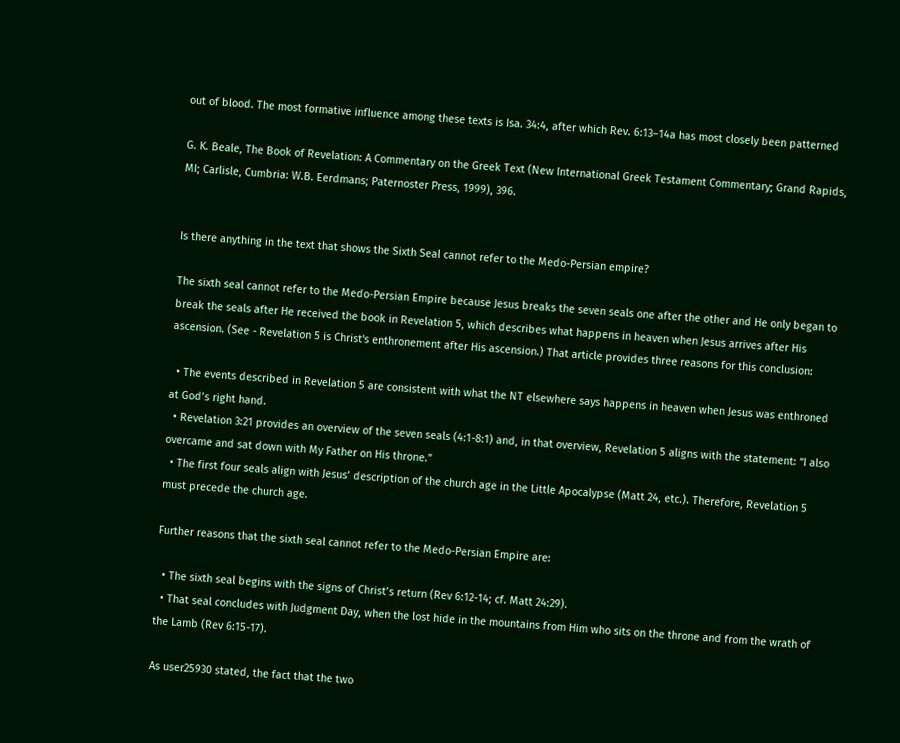out of blood. The most formative influence among these texts is Isa. 34:4, after which Rev. 6:13–14a has most closely been patterned

G. K. Beale, The Book of Revelation: A Commentary on the Greek Text (New International Greek Testament Commentary; Grand Rapids, MI; Carlisle, Cumbria: W.B. Eerdmans; Paternoster Press, 1999), 396.


Is there anything in the text that shows the Sixth Seal cannot refer to the Medo-Persian empire?

The sixth seal cannot refer to the Medo-Persian Empire because Jesus breaks the seven seals one after the other and He only began to break the seals after He received the book in Revelation 5, which describes what happens in heaven when Jesus arrives after His ascension. (See - Revelation 5 is Christ's enthronement after His ascension.) That article provides three reasons for this conclusion:

  • The events described in Revelation 5 are consistent with what the NT elsewhere says happens in heaven when Jesus was enthroned at God’s right hand.
  • Revelation 3:21 provides an overview of the seven seals (4:1-8:1) and, in that overview, Revelation 5 aligns with the statement: “I also overcame and sat down with My Father on His throne.”
  • The first four seals align with Jesus’ description of the church age in the Little Apocalypse (Matt 24, etc.). Therefore, Revelation 5 must precede the church age.

Further reasons that the sixth seal cannot refer to the Medo-Persian Empire are:

  • The sixth seal begins with the signs of Christ’s return (Rev 6:12-14; cf. Matt 24:29).
  • That seal concludes with Judgment Day, when the lost hide in the mountains from Him who sits on the throne and from the wrath of the Lamb (Rev 6:15-17).

As user25930 stated, the fact that the two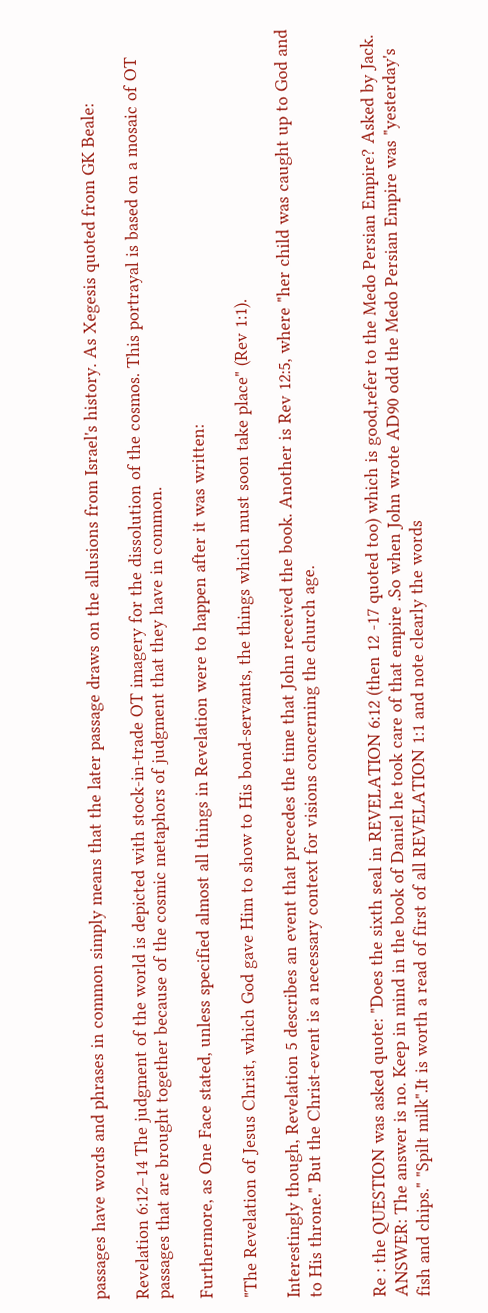passages have words and phrases in common simply means that the later passage draws on the allusions from Israel's history. As Xegesis quoted from GK Beale:

Revelation 6:12–14 The judgment of the world is depicted with stock-in-trade OT imagery for the dissolution of the cosmos. This portrayal is based on a mosaic of OT passages that are brought together because of the cosmic metaphors of judgment that they have in common.

Furthermore, as One Face stated, unless specified almost all things in Revelation were to happen after it was written:

"The Revelation of Jesus Christ, which God gave Him to show to His bond-servants, the things which must soon take place" (Rev 1:1).

Interestingly though, Revelation 5 describes an event that precedes the time that John received the book. Another is Rev 12:5, where "her child was caught up to God and to His throne." But the Christ-event is a necessary context for visions concerning the church age.


Re : the QUESTION was asked quote: "Does the sixth seal in REVELATION 6:12 (then 12 -17 quoted too) which is good,refer to the Medo Persian Empire? Asked by Jack. ANSWER: The answer is no. Keep in mind in the book of Daniel he took care of that empire .So when John wrote AD90 odd the Medo Persian Empire was "yesterday's fish and chips." "Spilt milk".It is worth a read of first of all REVELATION 1:1 and note clearly the words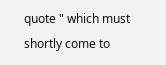quote " which must shortly come to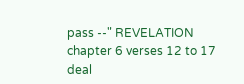pass --" REVELATION chapter 6 verses 12 to 17 deal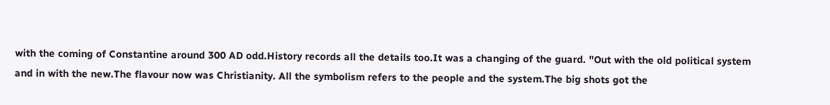with the coming of Constantine around 300 AD odd.History records all the details too.It was a changing of the guard. "Out with the old political system and in with the new.The flavour now was Christianity. All the symbolism refers to the people and the system.The big shots got the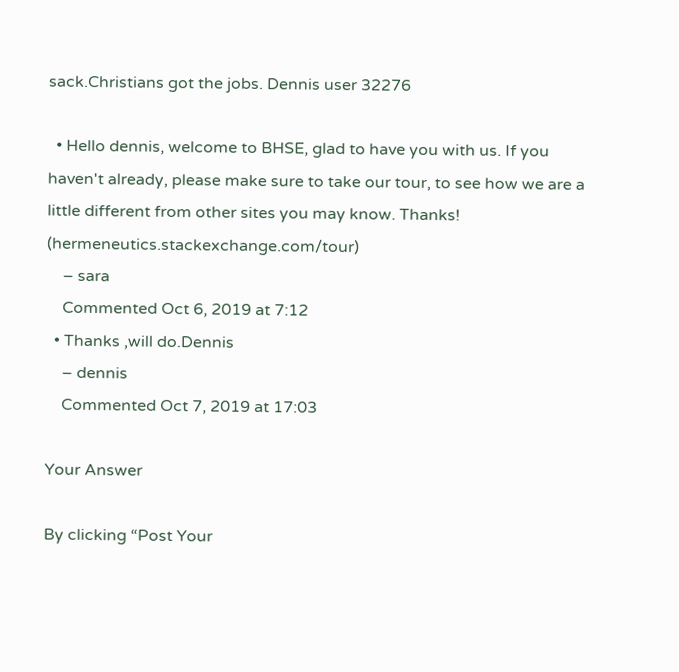sack.Christians got the jobs. Dennis user 32276

  • Hello dennis, welcome to BHSE, glad to have you with us. If you haven't already, please make sure to take our tour, to see how we are a little different from other sites you may know. Thanks! (hermeneutics.stackexchange.com/tour)
    – sara
    Commented Oct 6, 2019 at 7:12
  • Thanks ,will do.Dennis
    – dennis
    Commented Oct 7, 2019 at 17:03

Your Answer

By clicking “Post Your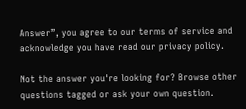Answer”, you agree to our terms of service and acknowledge you have read our privacy policy.

Not the answer you're looking for? Browse other questions tagged or ask your own question.